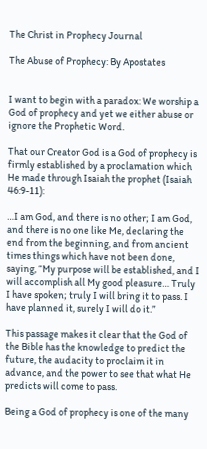The Christ in Prophecy Journal

The Abuse of Prophecy: By Apostates


I want to begin with a paradox: We worship a God of prophecy and yet we either abuse or ignore the Prophetic Word.

That our Creator God is a God of prophecy is firmly established by a proclamation which He made through Isaiah the prophet (Isaiah 46:9-11):

…I am God, and there is no other; I am God, and there is no one like Me, declaring the end from the beginning, and from ancient times things which have not been done, saying, “My purpose will be established, and I will accomplish all My good pleasure… Truly I have spoken; truly I will bring it to pass. I have planned it, surely I will do it.”

This passage makes it clear that the God of the Bible has the knowledge to predict the future, the audacity to proclaim it in advance, and the power to see that what He predicts will come to pass.

Being a God of prophecy is one of the many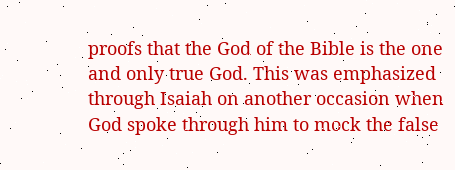proofs that the God of the Bible is the one and only true God. This was emphasized through Isaiah on another occasion when God spoke through him to mock the false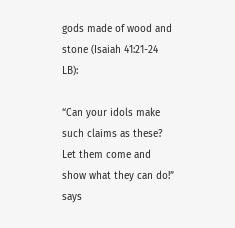gods made of wood and stone (Isaiah 41:21-24 LB):

“Can your idols make such claims as these? Let them come and show what they can do!” says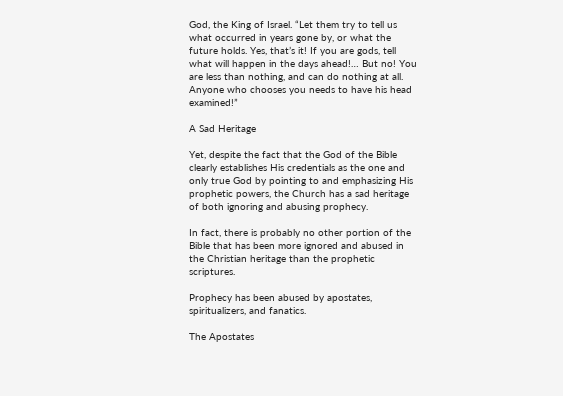God, the King of Israel. “Let them try to tell us what occurred in years gone by, or what the future holds. Yes, that’s it! If you are gods, tell what will happen in the days ahead!… But no! You are less than nothing, and can do nothing at all. Anyone who chooses you needs to have his head examined!”

A Sad Heritage

Yet, despite the fact that the God of the Bible clearly establishes His credentials as the one and only true God by pointing to and emphasizing His prophetic powers, the Church has a sad heritage of both ignoring and abusing prophecy.

In fact, there is probably no other portion of the Bible that has been more ignored and abused in the Christian heritage than the prophetic scriptures.

Prophecy has been abused by apostates, spiritualizers, and fanatics.

The Apostates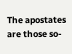The apostates are those so-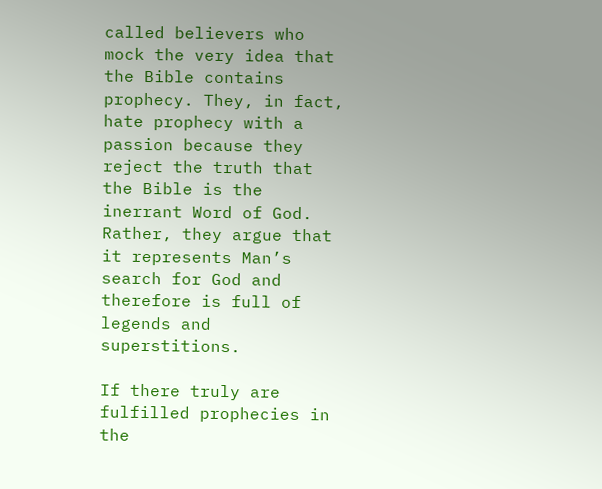called believers who mock the very idea that the Bible contains prophecy. They, in fact, hate prophecy with a passion because they reject the truth that the Bible is the inerrant Word of God. Rather, they argue that it represents Man’s search for God and therefore is full of legends and superstitions.

If there truly are fulfilled prophecies in the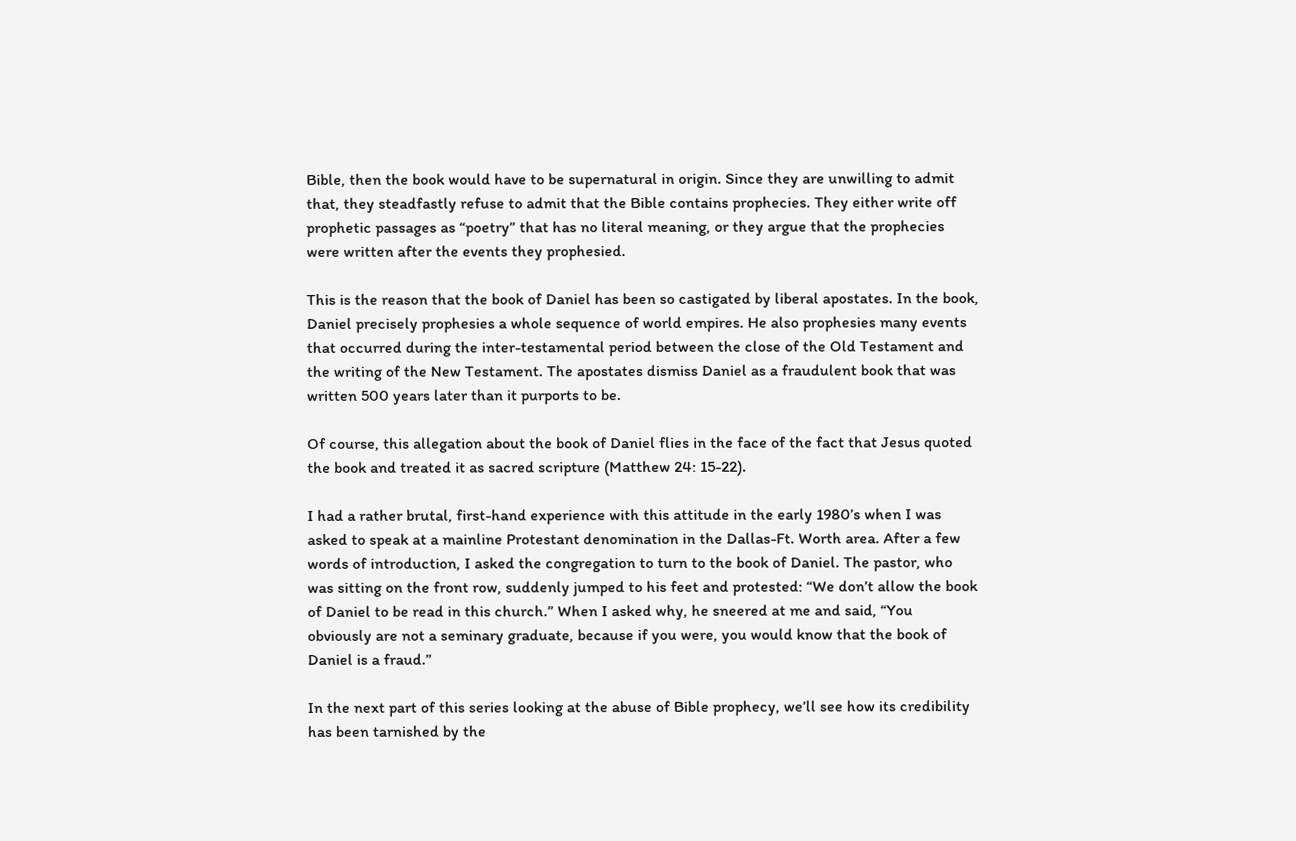Bible, then the book would have to be supernatural in origin. Since they are unwilling to admit that, they steadfastly refuse to admit that the Bible contains prophecies. They either write off prophetic passages as “poetry” that has no literal meaning, or they argue that the prophecies were written after the events they prophesied.

This is the reason that the book of Daniel has been so castigated by liberal apostates. In the book, Daniel precisely prophesies a whole sequence of world empires. He also prophesies many events that occurred during the inter-testamental period between the close of the Old Testament and the writing of the New Testament. The apostates dismiss Daniel as a fraudulent book that was written 500 years later than it purports to be.

Of course, this allegation about the book of Daniel flies in the face of the fact that Jesus quoted the book and treated it as sacred scripture (Matthew 24: 15-22).

I had a rather brutal, first-hand experience with this attitude in the early 1980’s when I was asked to speak at a mainline Protestant denomination in the Dallas-Ft. Worth area. After a few words of introduction, I asked the congregation to turn to the book of Daniel. The pastor, who was sitting on the front row, suddenly jumped to his feet and protested: “We don’t allow the book of Daniel to be read in this church.” When I asked why, he sneered at me and said, “You obviously are not a seminary graduate, because if you were, you would know that the book of Daniel is a fraud.”

In the next part of this series looking at the abuse of Bible prophecy, we’ll see how its credibility has been tarnished by the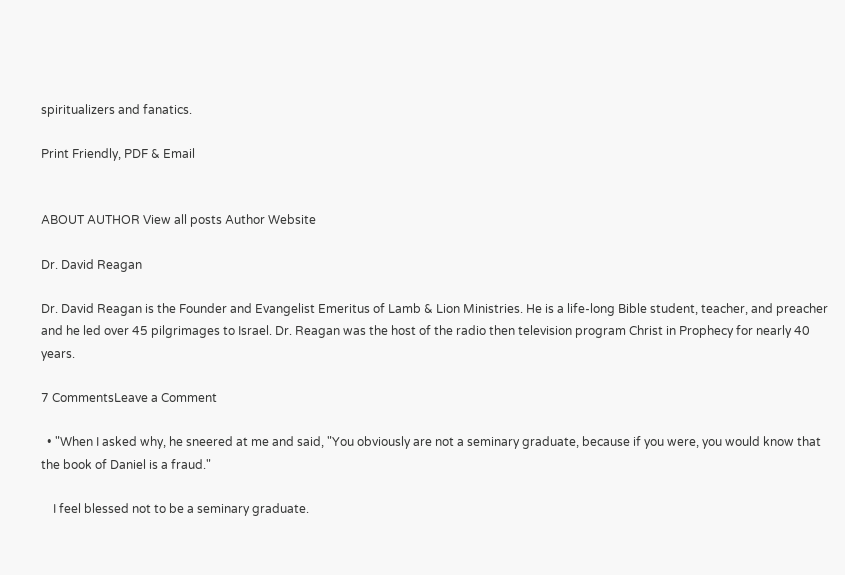spiritualizers and fanatics.

Print Friendly, PDF & Email


ABOUT AUTHOR View all posts Author Website

Dr. David Reagan

Dr. David Reagan is the Founder and Evangelist Emeritus of Lamb & Lion Ministries. He is a life-long Bible student, teacher, and preacher and he led over 45 pilgrimages to Israel. Dr. Reagan was the host of the radio then television program Christ in Prophecy for nearly 40 years.

7 CommentsLeave a Comment

  • "When I asked why, he sneered at me and said, "You obviously are not a seminary graduate, because if you were, you would know that the book of Daniel is a fraud."

    I feel blessed not to be a seminary graduate.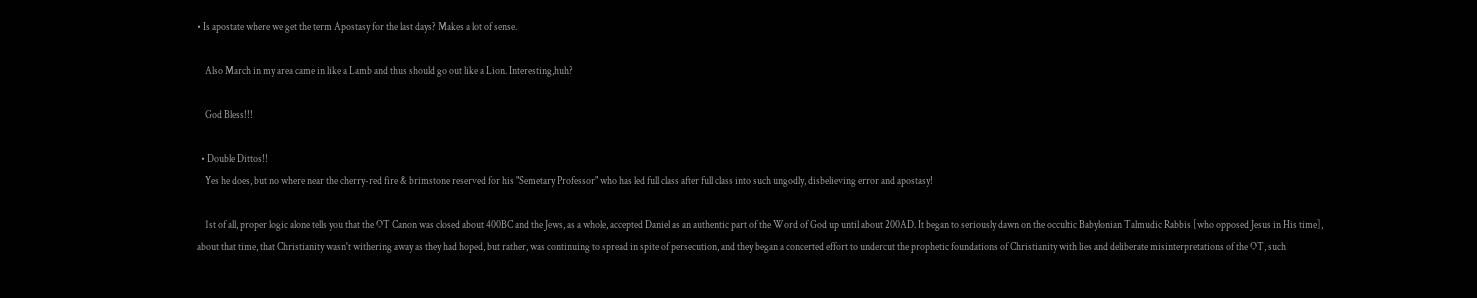• Is apostate where we get the term Apostasy for the last days? Makes a lot of sense.

    Also March in my area came in like a Lamb and thus should go out like a Lion. Interesting,huh?

    God Bless!!!

  • Double Dittos!!
    Yes he does, but no where near the cherry-red fire & brimstone reserved for his "Semetary Professor" who has led full class after full class into such ungodly, disbelieving error and apostasy!

    1st of all, proper logic alone tells you that the OT Canon was closed about 400BC and the Jews, as a whole, accepted Daniel as an authentic part of the Word of God up until about 200AD. It began to seriously dawn on the occultic Babylonian Talmudic Rabbis [who opposed Jesus in His time], about that time, that Christianity wasn't withering away as they had hoped, but rather, was continuing to spread in spite of persecution, and they began a concerted effort to undercut the prophetic foundations of Christianity with lies and deliberate misinterpretations of the OT, such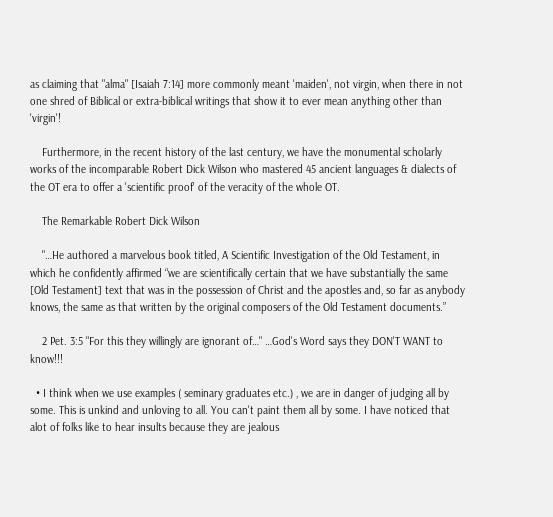as claiming that "alma" [Isaiah 7:14] more commonly meant 'maiden', not virgin, when there in not one shred of Biblical or extra-biblical writings that show it to ever mean anything other than 'virgin'!

    Furthermore, in the recent history of the last century, we have the monumental scholarly works of the incomparable Robert Dick Wilson who mastered 45 ancient languages & dialects of the OT era to offer a 'scientific proof' of the veracity of the whole OT.

    The Remarkable Robert Dick Wilson

    "…He authored a marvelous book titled, A Scientific Investigation of the Old Testament, in which he confidently affirmed “we are scientifically certain that we have substantially the same [Old Testament] text that was in the possession of Christ and the apostles and, so far as anybody knows, the same as that written by the original composers of the Old Testament documents.”

    2 Pet. 3:5 "For this they willingly are ignorant of…" …God's Word says they DON'T WANT to know!!!

  • I think when we use examples ( seminary graduates etc.) , we are in danger of judging all by some. This is unkind and unloving to all. You can't paint them all by some. I have noticed that alot of folks like to hear insults because they are jealous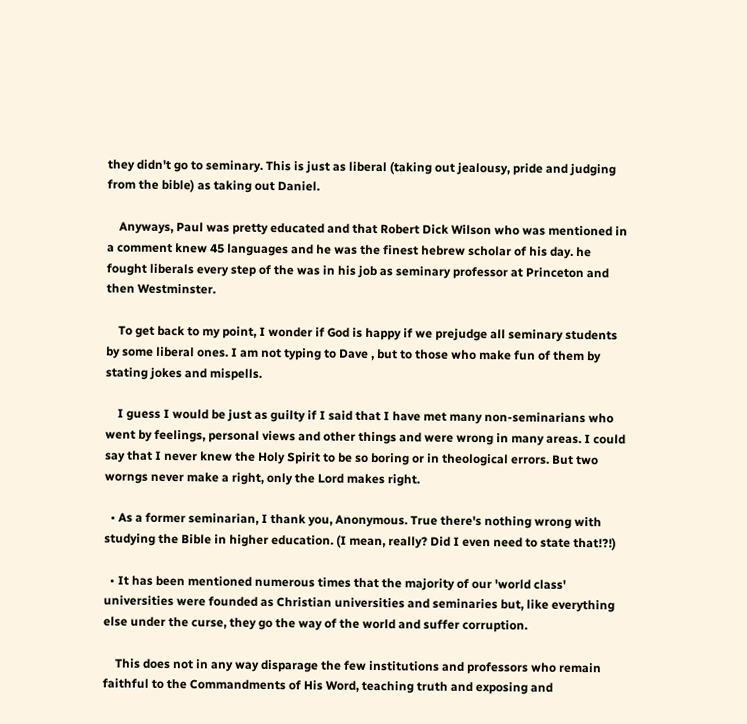they didn't go to seminary. This is just as liberal (taking out jealousy, pride and judging from the bible) as taking out Daniel.

    Anyways, Paul was pretty educated and that Robert Dick Wilson who was mentioned in a comment knew 45 languages and he was the finest hebrew scholar of his day. he fought liberals every step of the was in his job as seminary professor at Princeton and then Westminster.

    To get back to my point, I wonder if God is happy if we prejudge all seminary students by some liberal ones. I am not typing to Dave , but to those who make fun of them by stating jokes and mispells.

    I guess I would be just as guilty if I said that I have met many non-seminarians who went by feelings, personal views and other things and were wrong in many areas. I could say that I never knew the Holy Spirit to be so boring or in theological errors. But two worngs never make a right, only the Lord makes right.

  • As a former seminarian, I thank you, Anonymous. True there's nothing wrong with studying the Bible in higher education. (I mean, really? Did I even need to state that!?!)

  • It has been mentioned numerous times that the majority of our 'world class' universities were founded as Christian universities and seminaries but, like everything else under the curse, they go the way of the world and suffer corruption.

    This does not in any way disparage the few institutions and professors who remain faithful to the Commandments of His Word, teaching truth and exposing and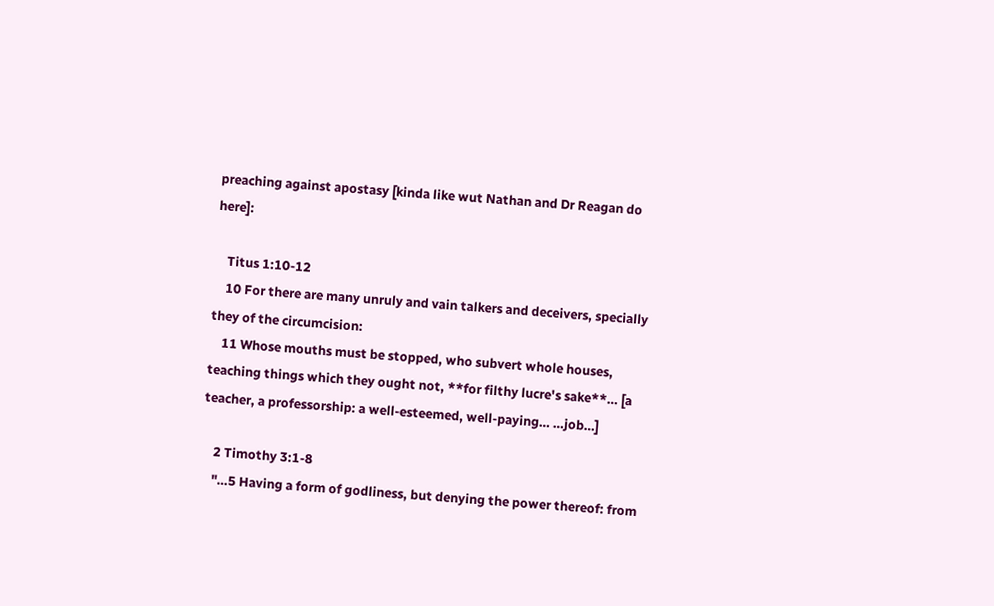preaching against apostasy [kinda like wut Nathan and Dr Reagan do here]:

    Titus 1:10-12
    10 For there are many unruly and vain talkers and deceivers, specially they of the circumcision:
    11 Whose mouths must be stopped, who subvert whole houses, teaching things which they ought not, **for filthy lucre's sake**… [a teacher, a professorship: a well-esteemed, well-paying… …job…]

    2 Timothy 3:1-8
    "…5 Having a form of godliness, but denying the power thereof: from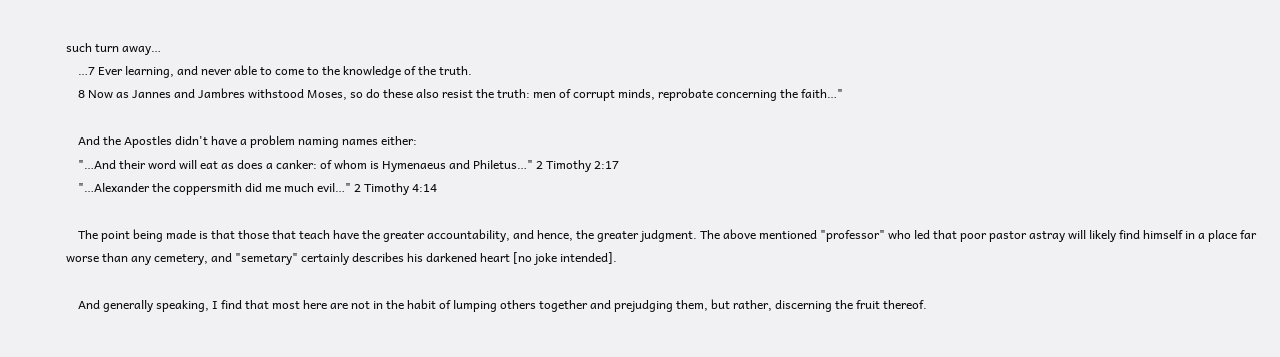such turn away…
    …7 Ever learning, and never able to come to the knowledge of the truth.
    8 Now as Jannes and Jambres withstood Moses, so do these also resist the truth: men of corrupt minds, reprobate concerning the faith…"

    And the Apostles didn't have a problem naming names either:
    "…And their word will eat as does a canker: of whom is Hymenaeus and Philetus…" 2 Timothy 2:17
    "…Alexander the coppersmith did me much evil…" 2 Timothy 4:14

    The point being made is that those that teach have the greater accountability, and hence, the greater judgment. The above mentioned "professor" who led that poor pastor astray will likely find himself in a place far worse than any cemetery, and "semetary" certainly describes his darkened heart [no joke intended].

    And generally speaking, I find that most here are not in the habit of lumping others together and prejudging them, but rather, discerning the fruit thereof.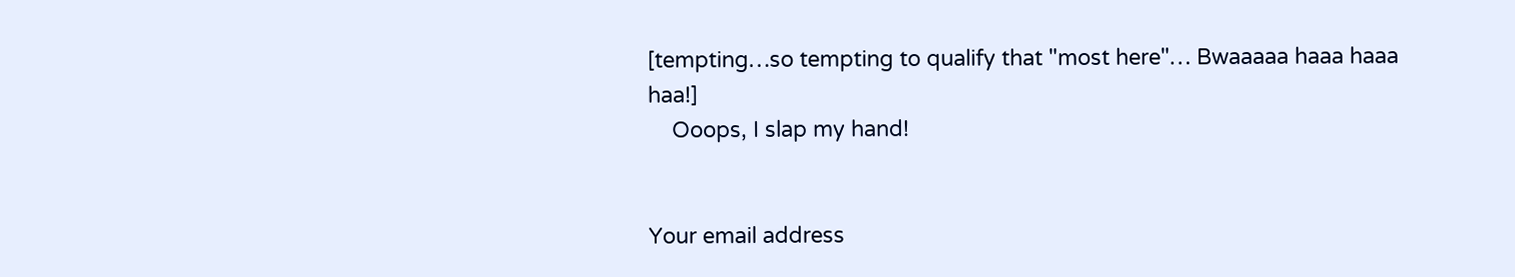[tempting…so tempting to qualify that "most here"… Bwaaaaa haaa haaa haa!]
    Ooops, I slap my hand!


Your email address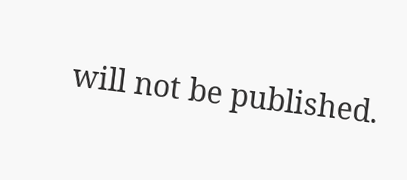will not be published.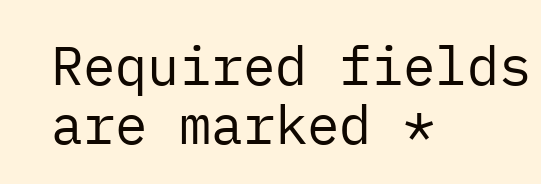Required fields are marked *